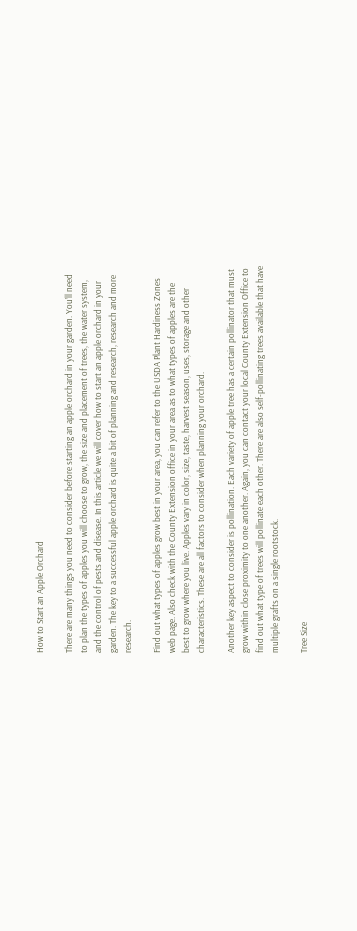How to Start an Apple Orchard

There are many things you need to consider before starting an apple orchard in your garden. You’ll need to plan the types of apples you will choose to grow, the size and placement of trees, the water system, and the control of pests and disease. In this article we will cover how to start an apple orchard in your garden. The key to a successful apple orchard is quite a bit of planning and research, research and more research.

Find out what types of apples grow best in your area, you can refer to the USDA Plant Hardiness Zones web page. Also check with the County Extension office in your area as to what types of apples are the best to grow where you live. Apples vary in color, size, taste, harvest season, uses, storage and other characteristics. These are all factors to consider when planning your orchard.

Another key aspect to consider is pollination. Each variety of apple tree has a certain pollinator that must grow within close proximity to one another. Again, you can contact your local County Extension Office to find out what type of trees will pollinate each other. There are also self-pollinating trees available that have multiple grafts on a single rootstock.

Tree Size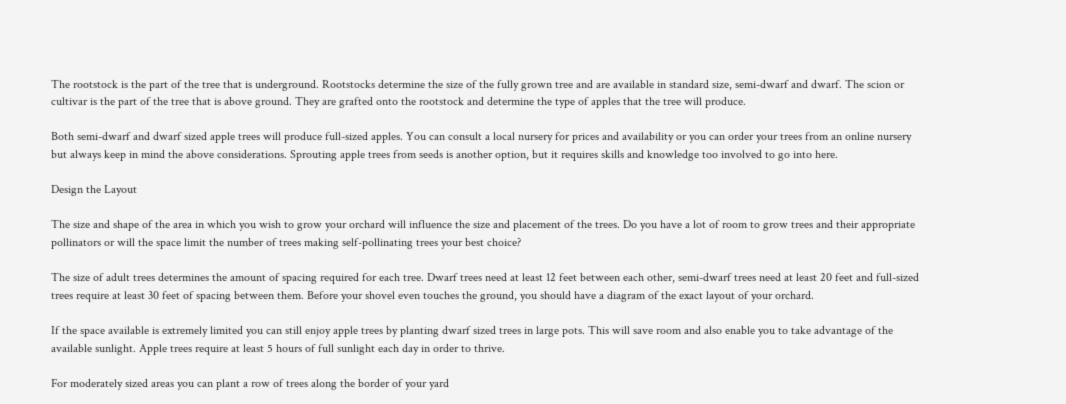The rootstock is the part of the tree that is underground. Rootstocks determine the size of the fully grown tree and are available in standard size, semi-dwarf and dwarf. The scion or cultivar is the part of the tree that is above ground. They are grafted onto the rootstock and determine the type of apples that the tree will produce.

Both semi-dwarf and dwarf sized apple trees will produce full-sized apples. You can consult a local nursery for prices and availability or you can order your trees from an online nursery but always keep in mind the above considerations. Sprouting apple trees from seeds is another option, but it requires skills and knowledge too involved to go into here.

Design the Layout

The size and shape of the area in which you wish to grow your orchard will influence the size and placement of the trees. Do you have a lot of room to grow trees and their appropriate pollinators or will the space limit the number of trees making self-pollinating trees your best choice?

The size of adult trees determines the amount of spacing required for each tree. Dwarf trees need at least 12 feet between each other, semi-dwarf trees need at least 20 feet and full-sized trees require at least 30 feet of spacing between them. Before your shovel even touches the ground, you should have a diagram of the exact layout of your orchard.

If the space available is extremely limited you can still enjoy apple trees by planting dwarf sized trees in large pots. This will save room and also enable you to take advantage of the available sunlight. Apple trees require at least 5 hours of full sunlight each day in order to thrive.

For moderately sized areas you can plant a row of trees along the border of your yard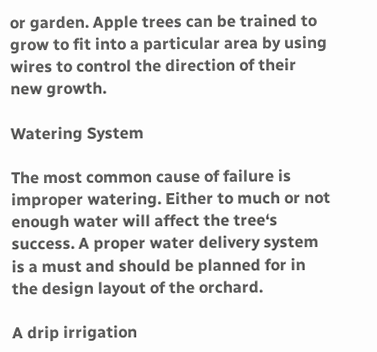or garden. Apple trees can be trained to grow to fit into a particular area by using wires to control the direction of their new growth.

Watering System

The most common cause of failure is improper watering. Either to much or not enough water will affect the tree‘s success. A proper water delivery system is a must and should be planned for in the design layout of the orchard.

A drip irrigation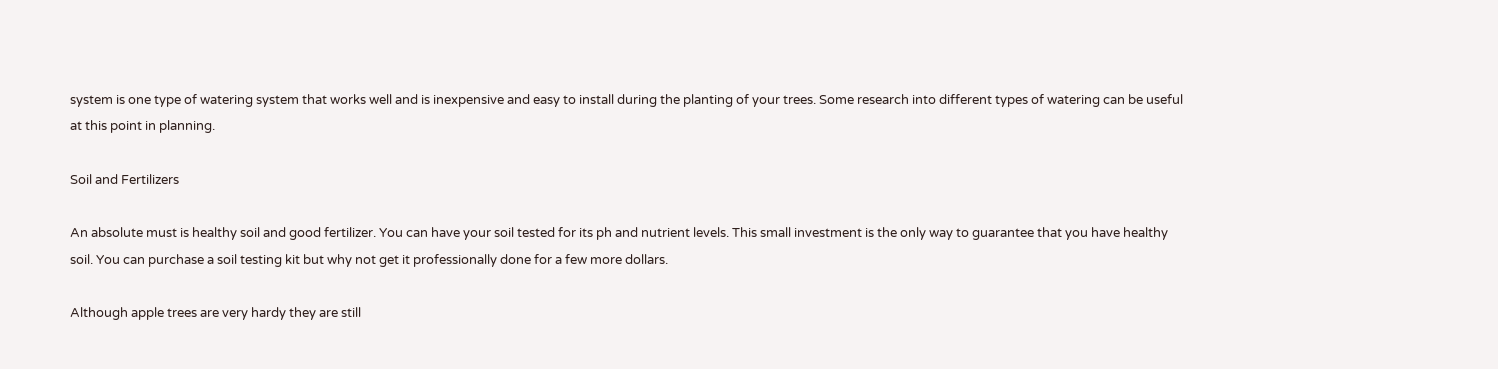system is one type of watering system that works well and is inexpensive and easy to install during the planting of your trees. Some research into different types of watering can be useful at this point in planning.

Soil and Fertilizers

An absolute must is healthy soil and good fertilizer. You can have your soil tested for its ph and nutrient levels. This small investment is the only way to guarantee that you have healthy soil. You can purchase a soil testing kit but why not get it professionally done for a few more dollars.

Although apple trees are very hardy they are still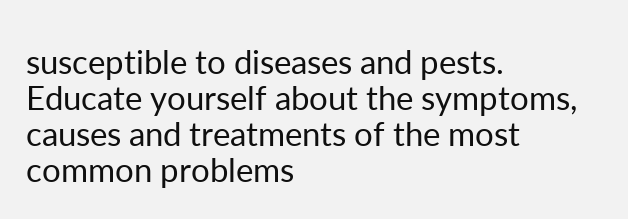susceptible to diseases and pests. Educate yourself about the symptoms, causes and treatments of the most common problems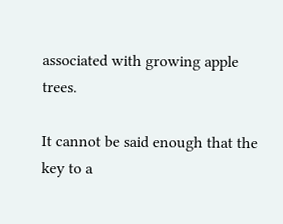associated with growing apple trees.

It cannot be said enough that the key to a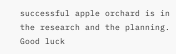successful apple orchard is in the research and the planning. Good luck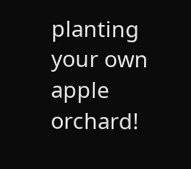planting your own apple orchard!